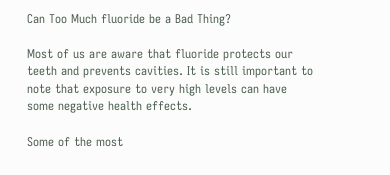Can Too Much fluoride be a Bad Thing?

Most of us are aware that fluoride protects our teeth and prevents cavities. It is still important to note that exposure to very high levels can have some negative health effects.

Some of the most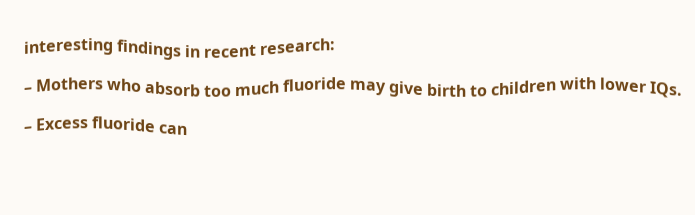interesting findings in recent research:

– Mothers who absorb too much fluoride may give birth to children with lower IQs.

– Excess fluoride can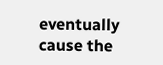eventually cause the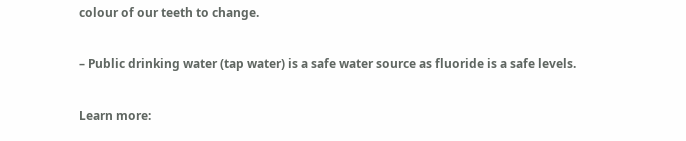colour of our teeth to change.

– Public drinking water (tap water) is a safe water source as fluoride is a safe levels.

Learn more: